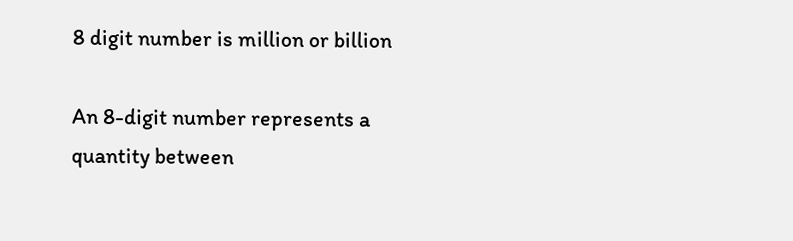8 digit number is million or billion

An 8-digit number represents a quantity between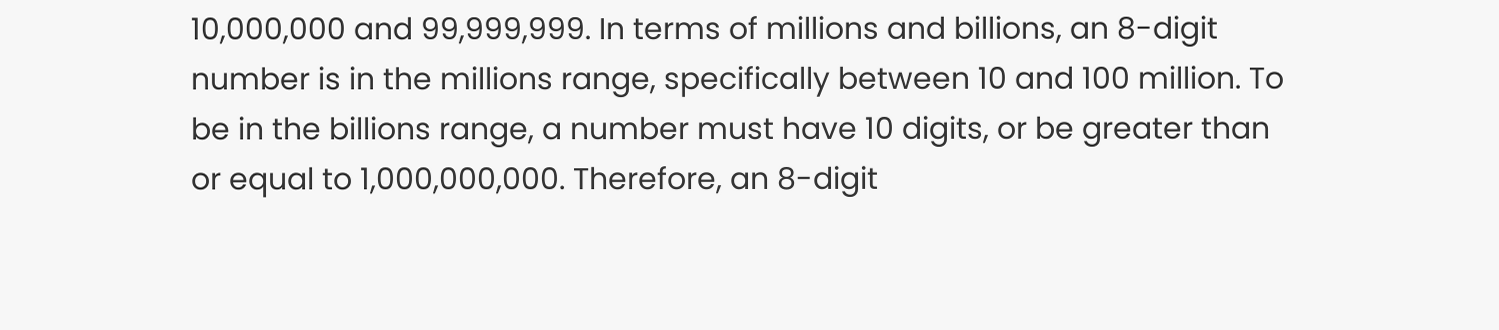10,000,000 and 99,999,999. In terms of millions and billions, an 8-digit number is in the millions range, specifically between 10 and 100 million. To be in the billions range, a number must have 10 digits, or be greater than or equal to 1,000,000,000. Therefore, an 8-digit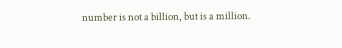number is not a billion, but is a million.